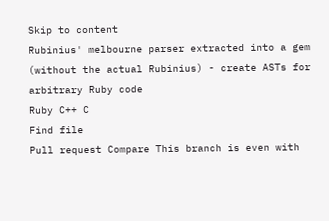Skip to content
Rubinius' melbourne parser extracted into a gem (without the actual Rubinius) - create ASTs for arbitrary Ruby code
Ruby C++ C
Find file
Pull request Compare This branch is even with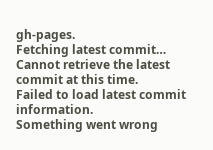gh-pages.
Fetching latest commit…
Cannot retrieve the latest commit at this time.
Failed to load latest commit information.
Something went wrong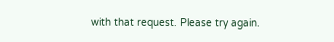with that request. Please try again.